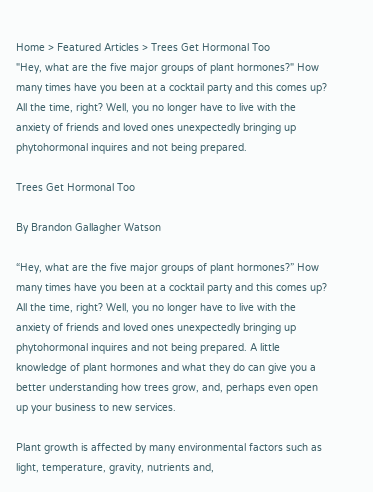Home > Featured Articles > Trees Get Hormonal Too
"Hey, what are the five major groups of plant hormones?" How many times have you been at a cocktail party and this comes up? All the time, right? Well, you no longer have to live with the anxiety of friends and loved ones unexpectedly bringing up phytohormonal inquires and not being prepared.

Trees Get Hormonal Too

By Brandon Gallagher Watson

“Hey, what are the five major groups of plant hormones?” How many times have you been at a cocktail party and this comes up? All the time, right? Well, you no longer have to live with the anxiety of friends and loved ones unexpectedly bringing up phytohormonal inquires and not being prepared. A little knowledge of plant hormones and what they do can give you a better understanding how trees grow, and, perhaps even open up your business to new services.

Plant growth is affected by many environmental factors such as light, temperature, gravity, nutrients and,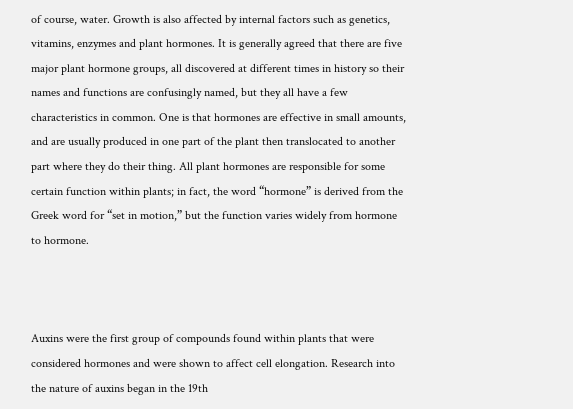of course, water. Growth is also affected by internal factors such as genetics, vitamins, enzymes and plant hormones. It is generally agreed that there are five major plant hormone groups, all discovered at different times in history so their names and functions are confusingly named, but they all have a few characteristics in common. One is that hormones are effective in small amounts, and are usually produced in one part of the plant then translocated to another part where they do their thing. All plant hormones are responsible for some certain function within plants; in fact, the word “hormone” is derived from the Greek word for “set in motion,” but the function varies widely from hormone to hormone.



Auxins were the first group of compounds found within plants that were considered hormones and were shown to affect cell elongation. Research into the nature of auxins began in the 19th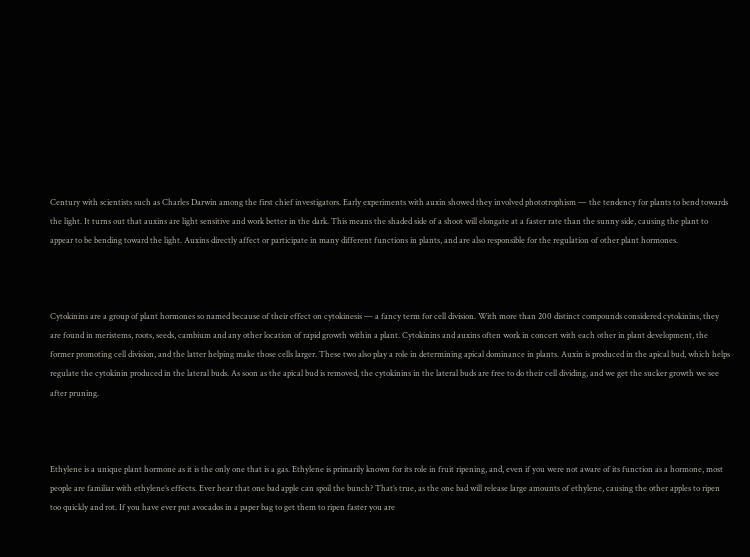Century with scientists such as Charles Darwin among the first chief investigators. Early experiments with auxin showed they involved phototrophism — the tendency for plants to bend towards the light. It turns out that auxins are light sensitive and work better in the dark. This means the shaded side of a shoot will elongate at a faster rate than the sunny side, causing the plant to appear to be bending toward the light. Auxins directly affect or participate in many different functions in plants, and are also responsible for the regulation of other plant hormones.



Cytokinins are a group of plant hormones so named because of their effect on cytokinesis — a fancy term for cell division. With more than 200 distinct compounds considered cytokinins, they are found in meristems, roots, seeds, cambium and any other location of rapid growth within a plant. Cytokinins and auxins often work in concert with each other in plant development, the former promoting cell division, and the latter helping make those cells larger. These two also play a role in determining apical dominance in plants. Auxin is produced in the apical bud, which helps regulate the cytokinin produced in the lateral buds. As soon as the apical bud is removed, the cytokinins in the lateral buds are free to do their cell dividing, and we get the sucker growth we see after pruning.



Ethylene is a unique plant hormone as it is the only one that is a gas. Ethylene is primarily known for its role in fruit ripening, and, even if you were not aware of its function as a hormone, most people are familiar with ethylene’s effects. Ever hear that one bad apple can spoil the bunch? That’s true, as the one bad will release large amounts of ethylene, causing the other apples to ripen too quickly and rot. If you have ever put avocados in a paper bag to get them to ripen faster you are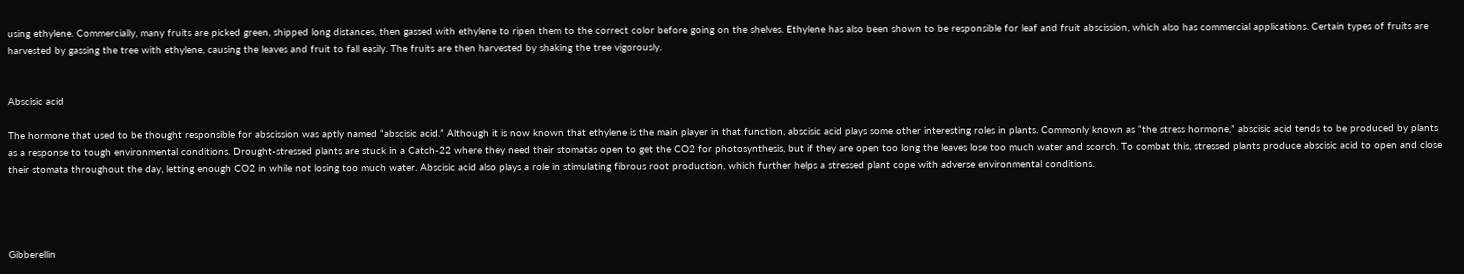using ethylene. Commercially, many fruits are picked green, shipped long distances, then gassed with ethylene to ripen them to the correct color before going on the shelves. Ethylene has also been shown to be responsible for leaf and fruit abscission, which also has commercial applications. Certain types of fruits are harvested by gassing the tree with ethylene, causing the leaves and fruit to fall easily. The fruits are then harvested by shaking the tree vigorously.


Abscisic acid

The hormone that used to be thought responsible for abscission was aptly named “abscisic acid.” Although it is now known that ethylene is the main player in that function, abscisic acid plays some other interesting roles in plants. Commonly known as “the stress hormone,” abscisic acid tends to be produced by plants as a response to tough environmental conditions. Drought-stressed plants are stuck in a Catch-22 where they need their stomatas open to get the CO2 for photosynthesis, but if they are open too long the leaves lose too much water and scorch. To combat this, stressed plants produce abscisic acid to open and close their stomata throughout the day, letting enough CO2 in while not losing too much water. Abscisic acid also plays a role in stimulating fibrous root production, which further helps a stressed plant cope with adverse environmental conditions.




Gibberellin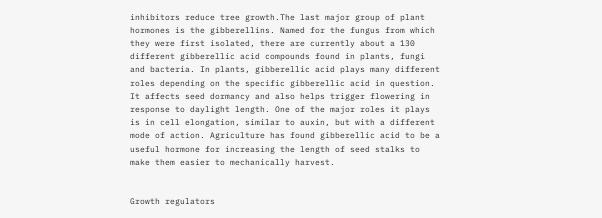inhibitors reduce tree growth.The last major group of plant hormones is the gibberellins. Named for the fungus from which they were first isolated, there are currently about a 130 different gibberellic acid compounds found in plants, fungi and bacteria. In plants, gibberellic acid plays many different roles depending on the specific gibberellic acid in question. It affects seed dormancy and also helps trigger flowering in response to daylight length. One of the major roles it plays is in cell elongation, similar to auxin, but with a different mode of action. Agriculture has found gibberellic acid to be a useful hormone for increasing the length of seed stalks to make them easier to mechanically harvest.


Growth regulators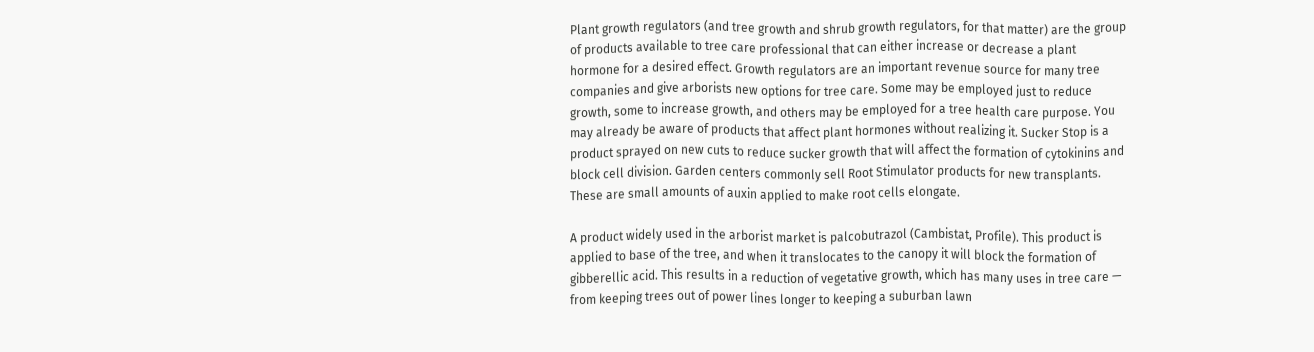Plant growth regulators (and tree growth and shrub growth regulators, for that matter) are the group of products available to tree care professional that can either increase or decrease a plant hormone for a desired effect. Growth regulators are an important revenue source for many tree companies and give arborists new options for tree care. Some may be employed just to reduce growth, some to increase growth, and others may be employed for a tree health care purpose. You may already be aware of products that affect plant hormones without realizing it. Sucker Stop is a product sprayed on new cuts to reduce sucker growth that will affect the formation of cytokinins and block cell division. Garden centers commonly sell Root Stimulator products for new transplants. These are small amounts of auxin applied to make root cells elongate.

A product widely used in the arborist market is palcobutrazol (Cambistat, Profile). This product is applied to base of the tree, and when it translocates to the canopy it will block the formation of gibberellic acid. This results in a reduction of vegetative growth, which has many uses in tree care — from keeping trees out of power lines longer to keeping a suburban lawn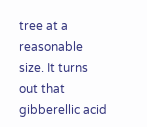tree at a reasonable size. It turns out that gibberellic acid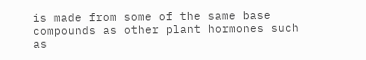is made from some of the same base compounds as other plant hormones such as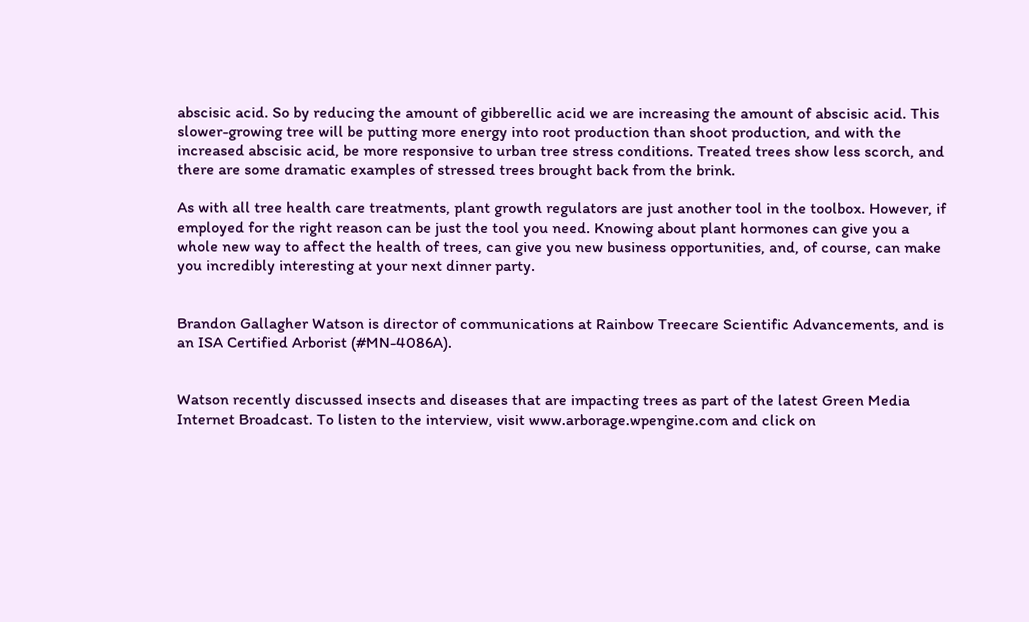abscisic acid. So by reducing the amount of gibberellic acid we are increasing the amount of abscisic acid. This slower-growing tree will be putting more energy into root production than shoot production, and with the increased abscisic acid, be more responsive to urban tree stress conditions. Treated trees show less scorch, and there are some dramatic examples of stressed trees brought back from the brink.

As with all tree health care treatments, plant growth regulators are just another tool in the toolbox. However, if employed for the right reason can be just the tool you need. Knowing about plant hormones can give you a whole new way to affect the health of trees, can give you new business opportunities, and, of course, can make you incredibly interesting at your next dinner party.


Brandon Gallagher Watson is director of communications at Rainbow Treecare Scientific Advancements, and is an ISA Certified Arborist (#MN-4086A).


Watson recently discussed insects and diseases that are impacting trees as part of the latest Green Media Internet Broadcast. To listen to the interview, visit www.arborage.wpengine.com and click on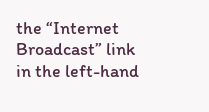the “Internet Broadcast” link in the left-hand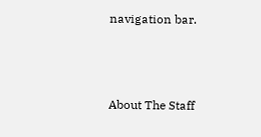navigation bar.



About The Staff